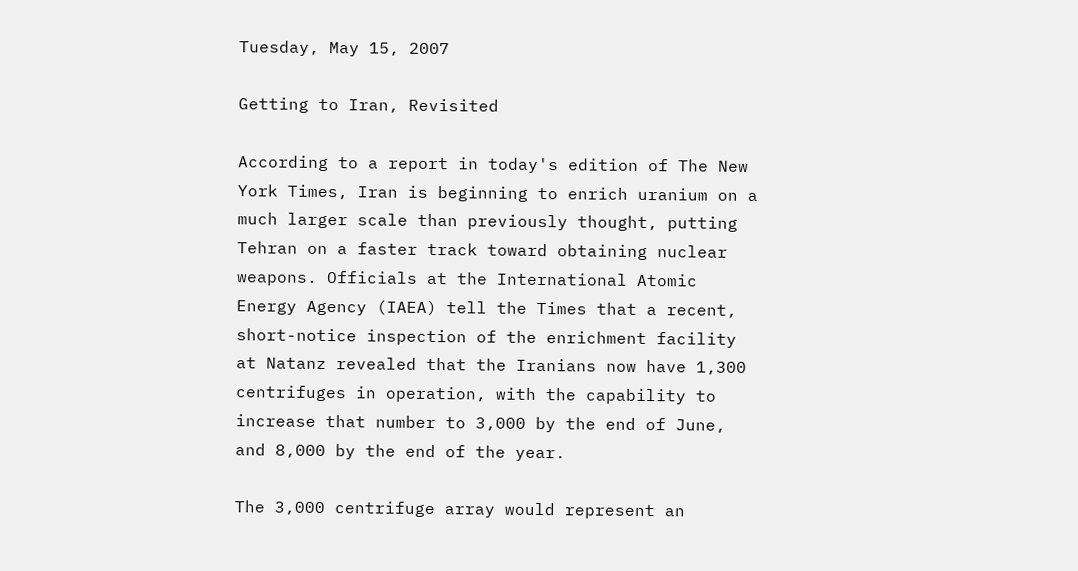Tuesday, May 15, 2007

Getting to Iran, Revisited

According to a report in today's edition of The New York Times, Iran is beginning to enrich uranium on a much larger scale than previously thought, putting Tehran on a faster track toward obtaining nuclear weapons. Officials at the International Atomic Energy Agency (IAEA) tell the Times that a recent, short-notice inspection of the enrichment facility at Natanz revealed that the Iranians now have 1,300 centrifuges in operation, with the capability to increase that number to 3,000 by the end of June, and 8,000 by the end of the year.

The 3,000 centrifuge array would represent an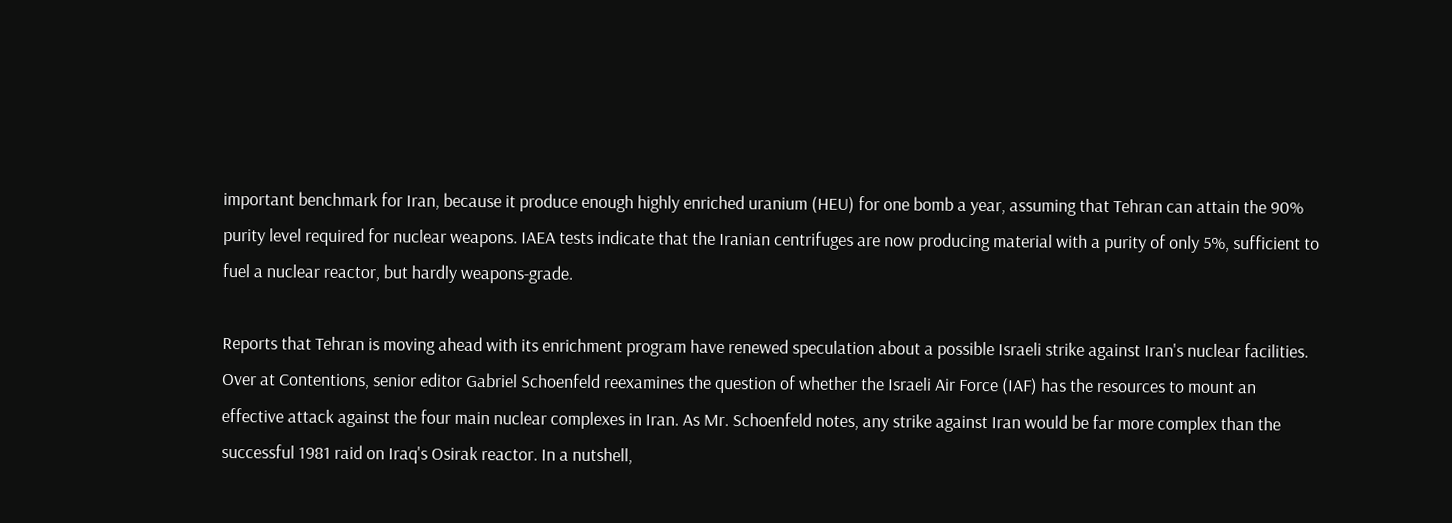important benchmark for Iran, because it produce enough highly enriched uranium (HEU) for one bomb a year, assuming that Tehran can attain the 90% purity level required for nuclear weapons. IAEA tests indicate that the Iranian centrifuges are now producing material with a purity of only 5%, sufficient to fuel a nuclear reactor, but hardly weapons-grade.

Reports that Tehran is moving ahead with its enrichment program have renewed speculation about a possible Israeli strike against Iran's nuclear facilities. Over at Contentions, senior editor Gabriel Schoenfeld reexamines the question of whether the Israeli Air Force (IAF) has the resources to mount an effective attack against the four main nuclear complexes in Iran. As Mr. Schoenfeld notes, any strike against Iran would be far more complex than the successful 1981 raid on Iraq's Osirak reactor. In a nutshell,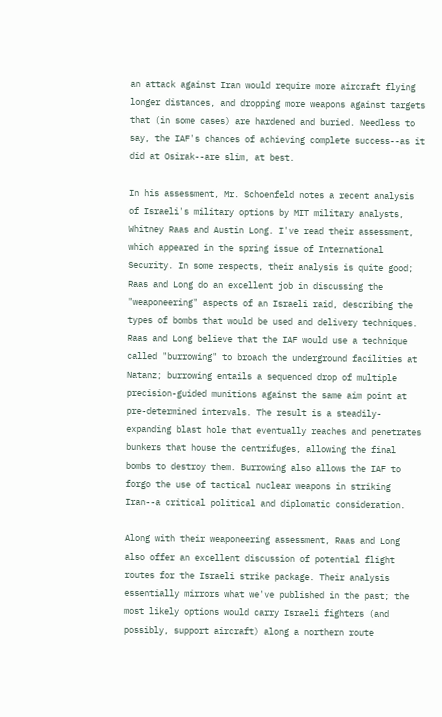an attack against Iran would require more aircraft flying longer distances, and dropping more weapons against targets that (in some cases) are hardened and buried. Needless to say, the IAF's chances of achieving complete success--as it did at Osirak--are slim, at best.

In his assessment, Mr. Schoenfeld notes a recent analysis of Israeli's military options by MIT military analysts, Whitney Raas and Austin Long. I've read their assessment, which appeared in the spring issue of International Security. In some respects, their analysis is quite good; Raas and Long do an excellent job in discussing the "weaponeering" aspects of an Israeli raid, describing the types of bombs that would be used and delivery techniques. Raas and Long believe that the IAF would use a technique called "burrowing" to broach the underground facilities at Natanz; burrowing entails a sequenced drop of multiple precision-guided munitions against the same aim point at pre-determined intervals. The result is a steadily-expanding blast hole that eventually reaches and penetrates bunkers that house the centrifuges, allowing the final bombs to destroy them. Burrowing also allows the IAF to forgo the use of tactical nuclear weapons in striking Iran--a critical political and diplomatic consideration.

Along with their weaponeering assessment, Raas and Long also offer an excellent discussion of potential flight routes for the Israeli strike package. Their analysis essentially mirrors what we've published in the past; the most likely options would carry Israeli fighters (and possibly, support aircraft) along a northern route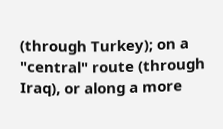(through Turkey); on a "central" route (through Iraq), or along a more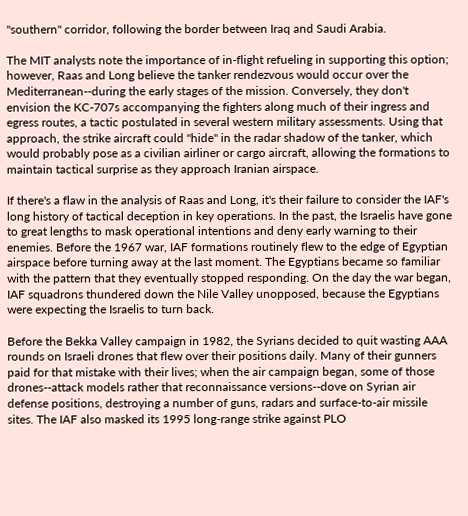"southern" corridor, following the border between Iraq and Saudi Arabia.

The MIT analysts note the importance of in-flight refueling in supporting this option; however, Raas and Long believe the tanker rendezvous would occur over the Mediterranean--during the early stages of the mission. Conversely, they don't envision the KC-707s accompanying the fighters along much of their ingress and egress routes, a tactic postulated in several western military assessments. Using that approach, the strike aircraft could "hide" in the radar shadow of the tanker, which would probably pose as a civilian airliner or cargo aircraft, allowing the formations to maintain tactical surprise as they approach Iranian airspace.

If there's a flaw in the analysis of Raas and Long, it's their failure to consider the IAF's long history of tactical deception in key operations. In the past, the Israelis have gone to great lengths to mask operational intentions and deny early warning to their enemies. Before the 1967 war, IAF formations routinely flew to the edge of Egyptian airspace before turning away at the last moment. The Egyptians became so familiar with the pattern that they eventually stopped responding. On the day the war began, IAF squadrons thundered down the Nile Valley unopposed, because the Egyptians were expecting the Israelis to turn back.

Before the Bekka Valley campaign in 1982, the Syrians decided to quit wasting AAA rounds on Israeli drones that flew over their positions daily. Many of their gunners paid for that mistake with their lives; when the air campaign began, some of those drones--attack models rather that reconnaissance versions--dove on Syrian air defense positions, destroying a number of guns, radars and surface-to-air missile sites. The IAF also masked its 1995 long-range strike against PLO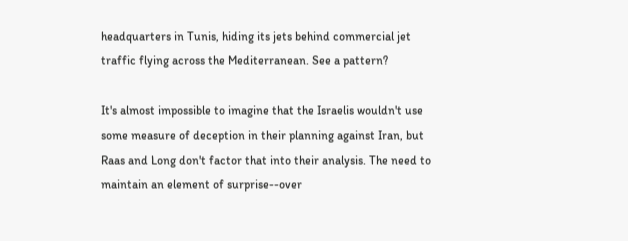headquarters in Tunis, hiding its jets behind commercial jet traffic flying across the Mediterranean. See a pattern?

It's almost impossible to imagine that the Israelis wouldn't use some measure of deception in their planning against Iran, but Raas and Long don't factor that into their analysis. The need to maintain an element of surprise--over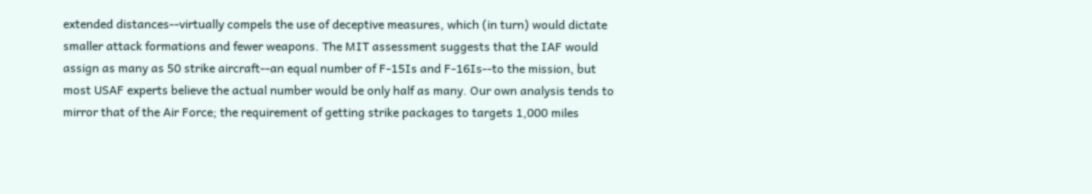extended distances--virtually compels the use of deceptive measures, which (in turn) would dictate smaller attack formations and fewer weapons. The MIT assessment suggests that the IAF would assign as many as 50 strike aircraft--an equal number of F-15Is and F-16Is--to the mission, but most USAF experts believe the actual number would be only half as many. Our own analysis tends to mirror that of the Air Force; the requirement of getting strike packages to targets 1,000 miles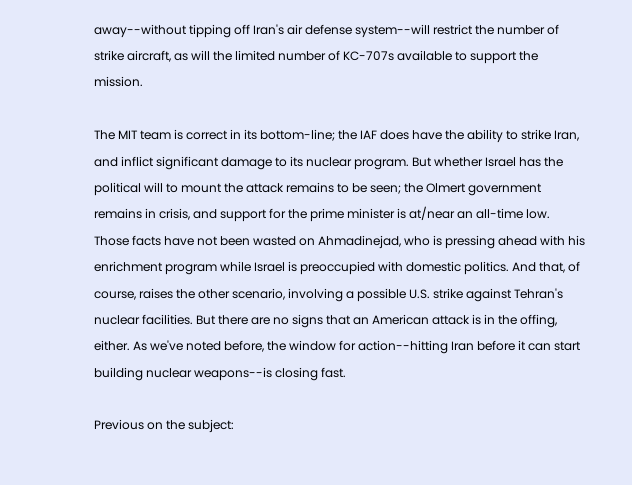away--without tipping off Iran's air defense system--will restrict the number of strike aircraft, as will the limited number of KC-707s available to support the mission.

The MIT team is correct in its bottom-line; the IAF does have the ability to strike Iran, and inflict significant damage to its nuclear program. But whether Israel has the political will to mount the attack remains to be seen; the Olmert government remains in crisis, and support for the prime minister is at/near an all-time low. Those facts have not been wasted on Ahmadinejad, who is pressing ahead with his enrichment program while Israel is preoccupied with domestic politics. And that, of course, raises the other scenario, involving a possible U.S. strike against Tehran's nuclear facilities. But there are no signs that an American attack is in the offing, either. As we've noted before, the window for action--hitting Iran before it can start building nuclear weapons--is closing fast.

Previous on the subject: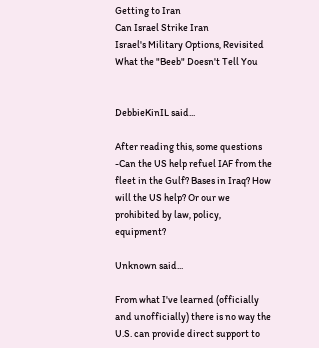Getting to Iran
Can Israel Strike Iran
Israel's Military Options, Revisited
What the "Beeb" Doesn't Tell You


DebbieKinIL said...

After reading this, some questions -Can the US help refuel IAF from the fleet in the Gulf? Bases in Iraq? How will the US help? Or our we prohibited by law, policy, equipment?

Unknown said...

From what I've learned (officially and unofficially) there is no way the U.S. can provide direct support to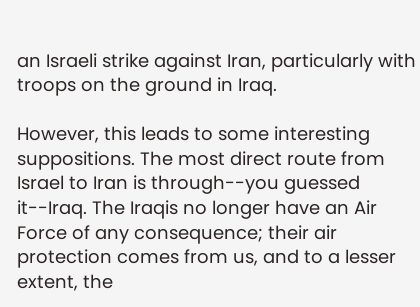an Israeli strike against Iran, particularly with troops on the ground in Iraq.

However, this leads to some interesting suppositions. The most direct route from Israel to Iran is through--you guessed it--Iraq. The Iraqis no longer have an Air Force of any consequence; their air protection comes from us, and to a lesser extent, the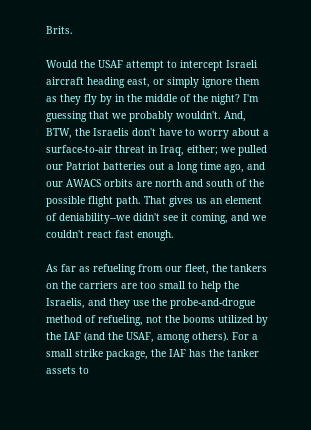Brits.

Would the USAF attempt to intercept Israeli aircraft heading east, or simply ignore them as they fly by in the middle of the night? I'm guessing that we probably wouldn't. And, BTW, the Israelis don't have to worry about a surface-to-air threat in Iraq, either; we pulled our Patriot batteries out a long time ago, and our AWACS orbits are north and south of the possible flight path. That gives us an element of deniability--we didn't see it coming, and we couldn't react fast enough.

As far as refueling from our fleet, the tankers on the carriers are too small to help the Israelis, and they use the probe-and-drogue method of refueling, not the booms utilized by the IAF (and the USAF, among others). For a small strike package, the IAF has the tanker assets to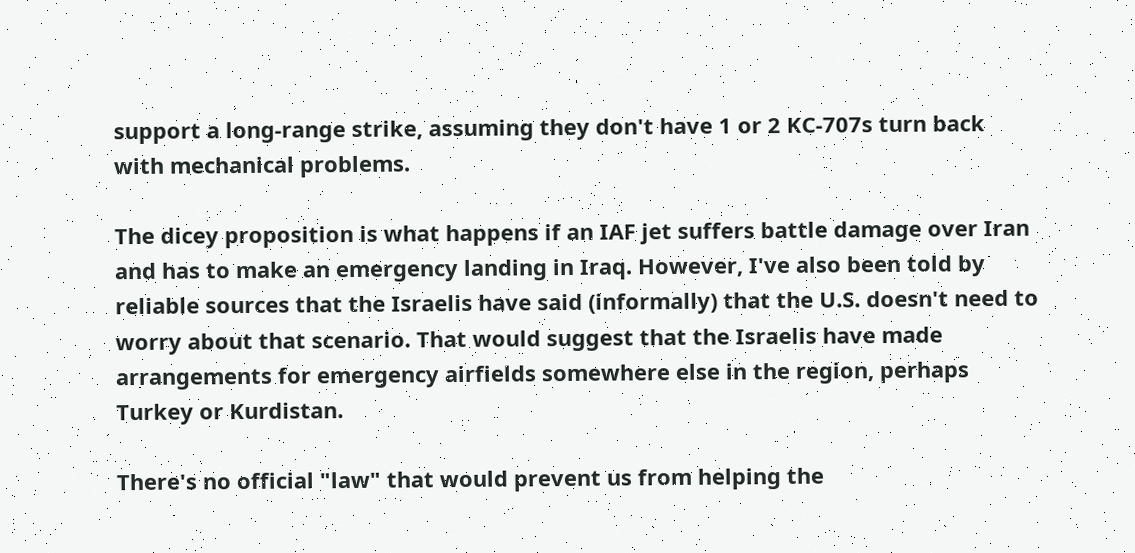support a long-range strike, assuming they don't have 1 or 2 KC-707s turn back with mechanical problems.

The dicey proposition is what happens if an IAF jet suffers battle damage over Iran and has to make an emergency landing in Iraq. However, I've also been told by reliable sources that the Israelis have said (informally) that the U.S. doesn't need to worry about that scenario. That would suggest that the Israelis have made arrangements for emergency airfields somewhere else in the region, perhaps Turkey or Kurdistan.

There's no official "law" that would prevent us from helping the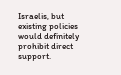Israelis, but existing policies would definitely prohibit direct support.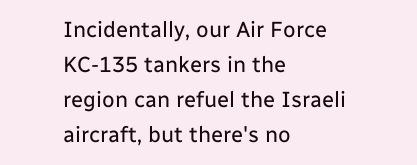Incidentally, our Air Force KC-135 tankers in the region can refuel the Israeli aircraft, but there's no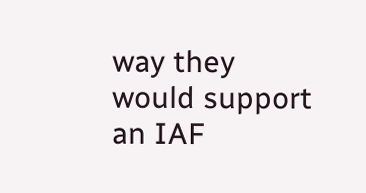way they would support an IAF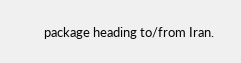package heading to/from Iran.